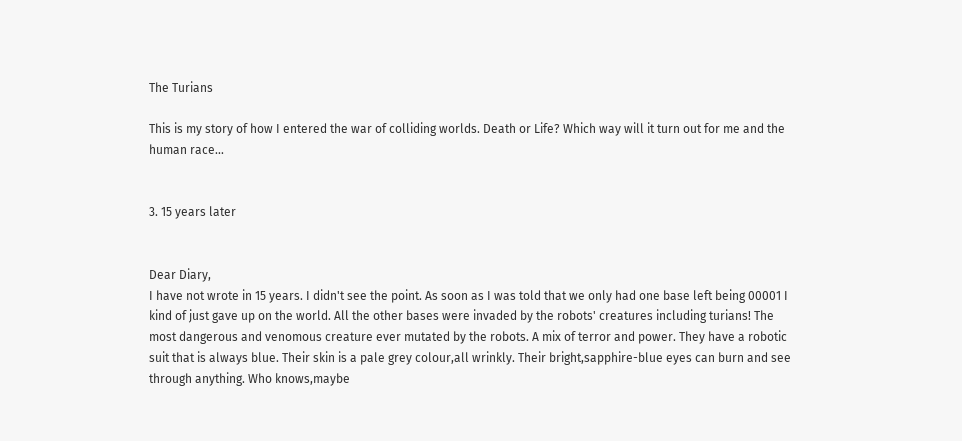The Turians

This is my story of how I entered the war of colliding worlds. Death or Life? Which way will it turn out for me and the human race...


3. 15 years later


Dear Diary,
I have not wrote in 15 years. I didn't see the point. As soon as I was told that we only had one base left being 00001 I kind of just gave up on the world. All the other bases were invaded by the robots' creatures including turians! The most dangerous and venomous creature ever mutated by the robots. A mix of terror and power. They have a robotic suit that is always blue. Their skin is a pale grey colour,all wrinkly. Their bright,sapphire-blue eyes can burn and see through anything. Who knows,maybe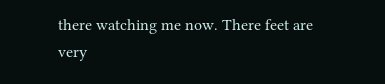there watching me now. There feet are very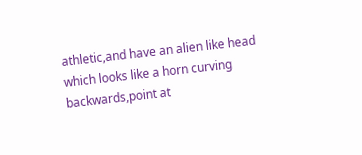athletic,and have an alien like head which looks like a horn curving backwards,point at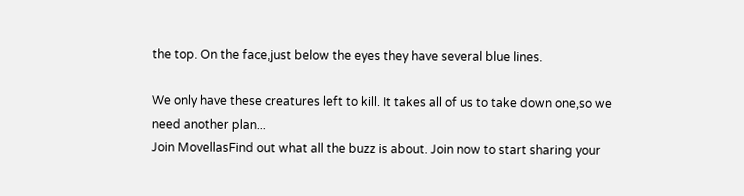the top. On the face,just below the eyes they have several blue lines.

We only have these creatures left to kill. It takes all of us to take down one,so we need another plan...
Join MovellasFind out what all the buzz is about. Join now to start sharing your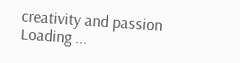creativity and passion
Loading ...